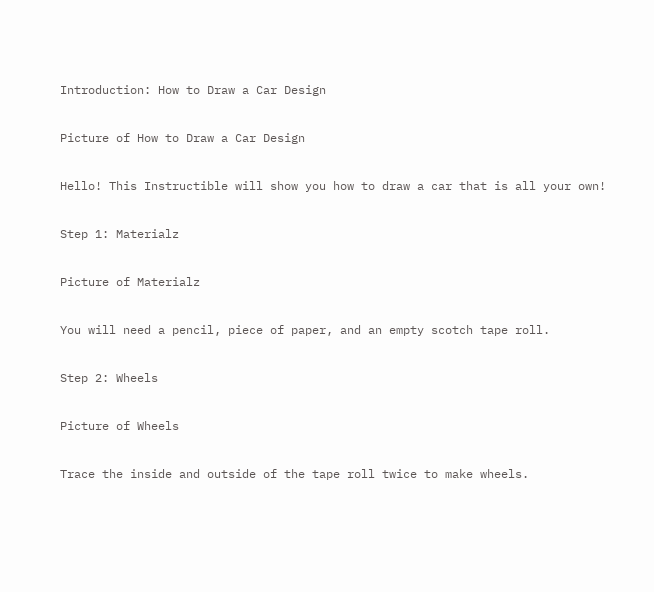Introduction: How to Draw a Car Design

Picture of How to Draw a Car Design

Hello! This Instructible will show you how to draw a car that is all your own!

Step 1: Materialz

Picture of Materialz

You will need a pencil, piece of paper, and an empty scotch tape roll.

Step 2: Wheels

Picture of Wheels

Trace the inside and outside of the tape roll twice to make wheels.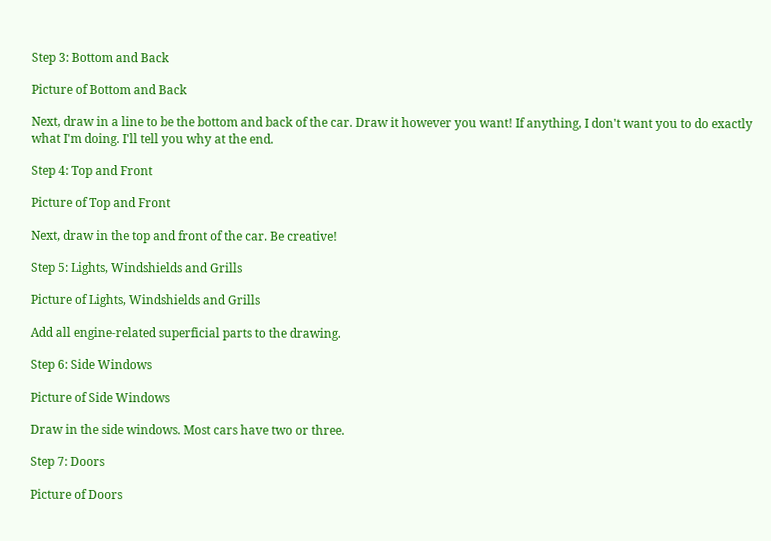Step 3: Bottom and Back

Picture of Bottom and Back

Next, draw in a line to be the bottom and back of the car. Draw it however you want! If anything, I don't want you to do exactly what I'm doing. I'll tell you why at the end.

Step 4: Top and Front

Picture of Top and Front

Next, draw in the top and front of the car. Be creative!

Step 5: Lights, Windshields and Grills

Picture of Lights, Windshields and Grills

Add all engine-related superficial parts to the drawing.

Step 6: Side Windows

Picture of Side Windows

Draw in the side windows. Most cars have two or three.

Step 7: Doors

Picture of Doors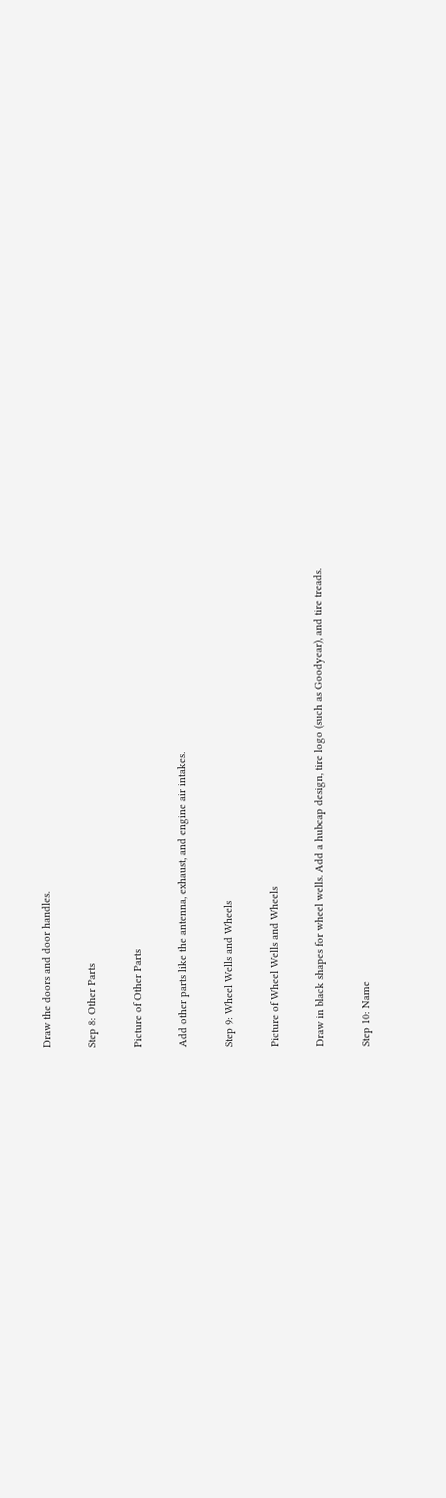Draw the doors and door handles.

Step 8: Other Parts

Picture of Other Parts

Add other parts like the antenna, exhaust, and engine air intakes.

Step 9: Wheel Wells and Wheels

Picture of Wheel Wells and Wheels

Draw in black shapes for wheel wells. Add a hubcap design, tire logo (such as Goodyear), and tire treads.

Step 10: Name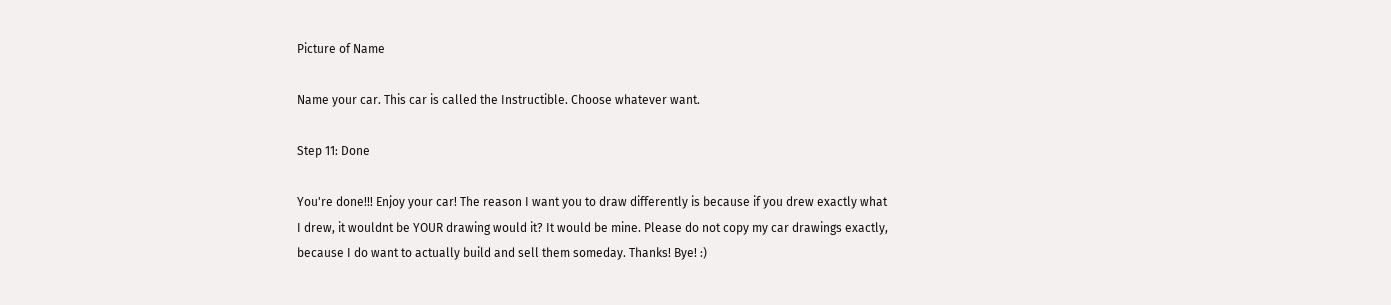Picture of Name

Name your car. This car is called the Instructible. Choose whatever want.

Step 11: Done

You're done!!! Enjoy your car! The reason I want you to draw differently is because if you drew exactly what I drew, it wouldnt be YOUR drawing would it? It would be mine. Please do not copy my car drawings exactly, because I do want to actually build and sell them someday. Thanks! Bye! :)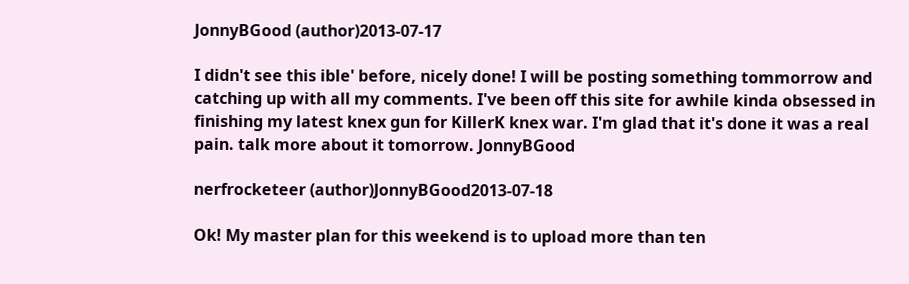JonnyBGood (author)2013-07-17

I didn't see this ible' before, nicely done! I will be posting something tommorrow and catching up with all my comments. I've been off this site for awhile kinda obsessed in finishing my latest knex gun for KillerK knex war. I'm glad that it's done it was a real pain. talk more about it tomorrow. JonnyBGood

nerfrocketeer (author)JonnyBGood2013-07-18

Ok! My master plan for this weekend is to upload more than ten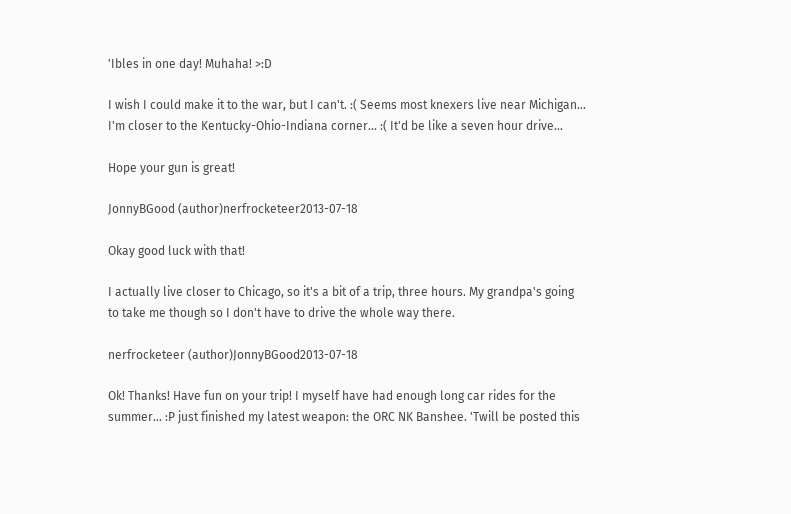'Ibles in one day! Muhaha! >:D

I wish I could make it to the war, but I can't. :( Seems most knexers live near Michigan... I'm closer to the Kentucky-Ohio-Indiana corner... :( It'd be like a seven hour drive...

Hope your gun is great!

JonnyBGood (author)nerfrocketeer2013-07-18

Okay good luck with that!

I actually live closer to Chicago, so it's a bit of a trip, three hours. My grandpa's going to take me though so I don't have to drive the whole way there.

nerfrocketeer (author)JonnyBGood2013-07-18

Ok! Thanks! Have fun on your trip! I myself have had enough long car rides for the summer... :P just finished my latest weapon: the ORC NK Banshee. 'Twill be posted this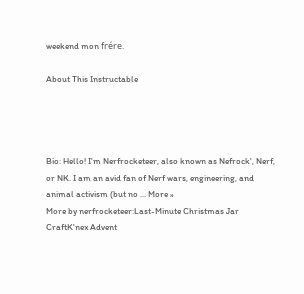weekend mon frére.

About This Instructable




Bio: Hello! I'm Nerfrocketeer, also known as Nefrock', Nerf, or NK. I am an avid fan of Nerf wars, engineering, and animal activism (but no ... More »
More by nerfrocketeer:Last-Minute Christmas Jar CraftK'nex Advent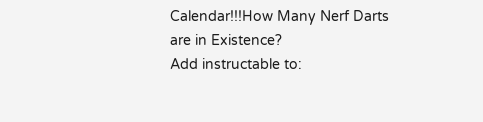Calendar!!!How Many Nerf Darts are in Existence?
Add instructable to: